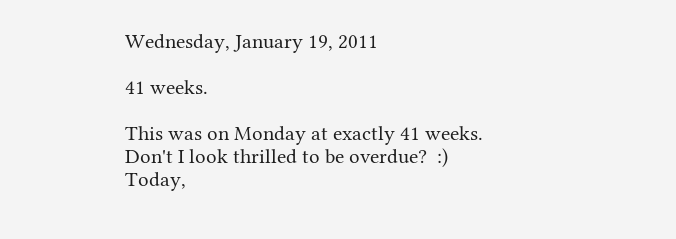Wednesday, January 19, 2011

41 weeks.

This was on Monday at exactly 41 weeks.  Don't I look thrilled to be overdue?  :)  Today,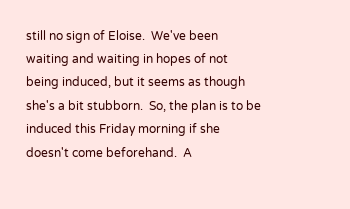still no sign of Eloise.  We've been waiting and waiting in hopes of not being induced, but it seems as though she's a bit stubborn.  So, the plan is to be induced this Friday morning if she doesn't come beforehand.  A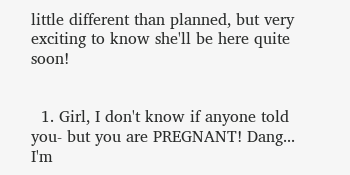little different than planned, but very exciting to know she'll be here quite soon!


  1. Girl, I don't know if anyone told you- but you are PREGNANT! Dang... I'm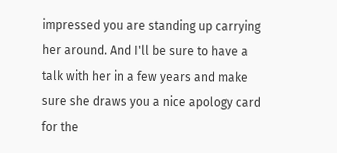impressed you are standing up carrying her around. And I'll be sure to have a talk with her in a few years and make sure she draws you a nice apology card for the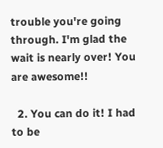trouble you're going through. I'm glad the wait is nearly over! You are awesome!!

  2. You can do it! I had to be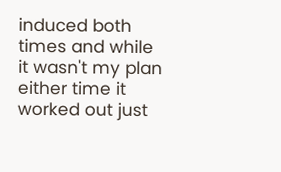induced both times and while it wasn't my plan either time it worked out just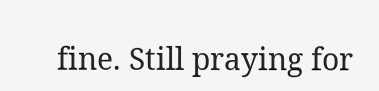fine. Still praying for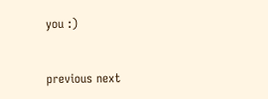you :)


previous next